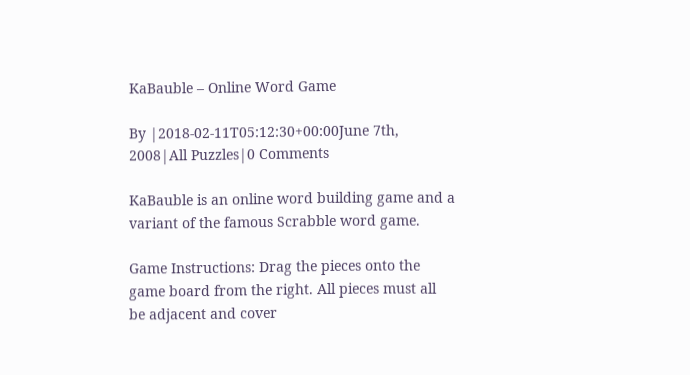KaBauble – Online Word Game

By |2018-02-11T05:12:30+00:00June 7th, 2008|All Puzzles|0 Comments

KaBauble is an online word building game and a variant of the famous Scrabble word game.

Game Instructions: Drag the pieces onto the game board from the right. All pieces must all be adjacent and cover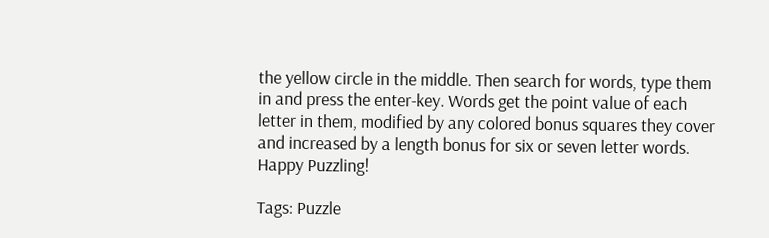the yellow circle in the middle. Then search for words, type them in and press the enter-key. Words get the point value of each letter in them, modified by any colored bonus squares they cover and increased by a length bonus for six or seven letter words. Happy Puzzling!

Tags: Puzzle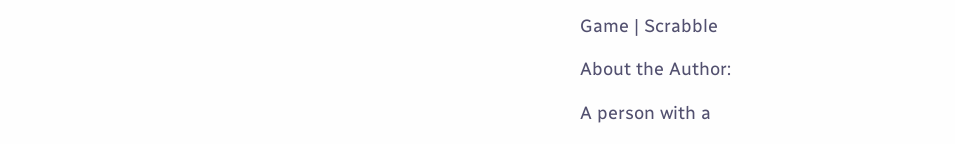Game | Scrabble

About the Author:

A person with a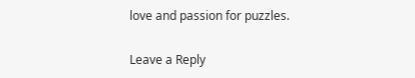love and passion for puzzles.

Leave a Reply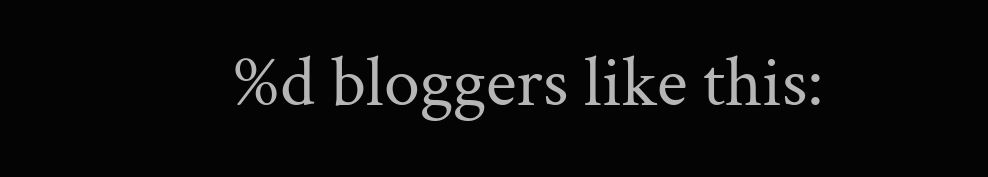%d bloggers like this: